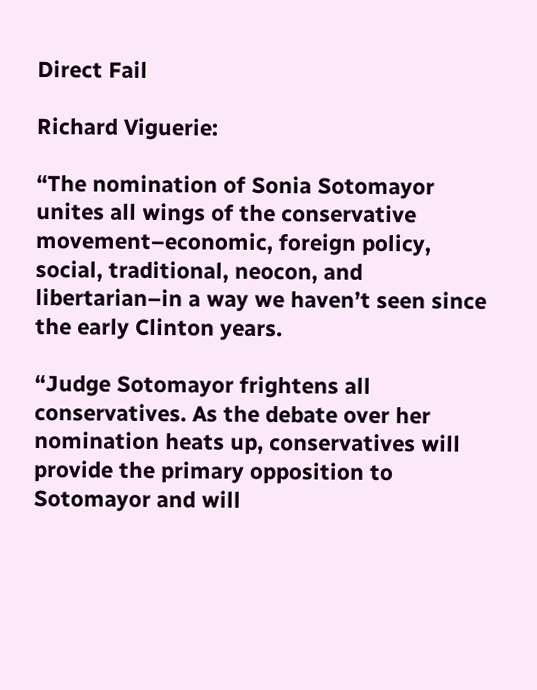Direct Fail

Richard Viguerie:

“The nomination of Sonia Sotomayor unites all wings of the conservative movement–economic, foreign policy, social, traditional, neocon, and libertarian–in a way we haven’t seen since the early Clinton years.

“Judge Sotomayor frightens all conservatives. As the debate over her nomination heats up, conservatives will provide the primary opposition to Sotomayor and will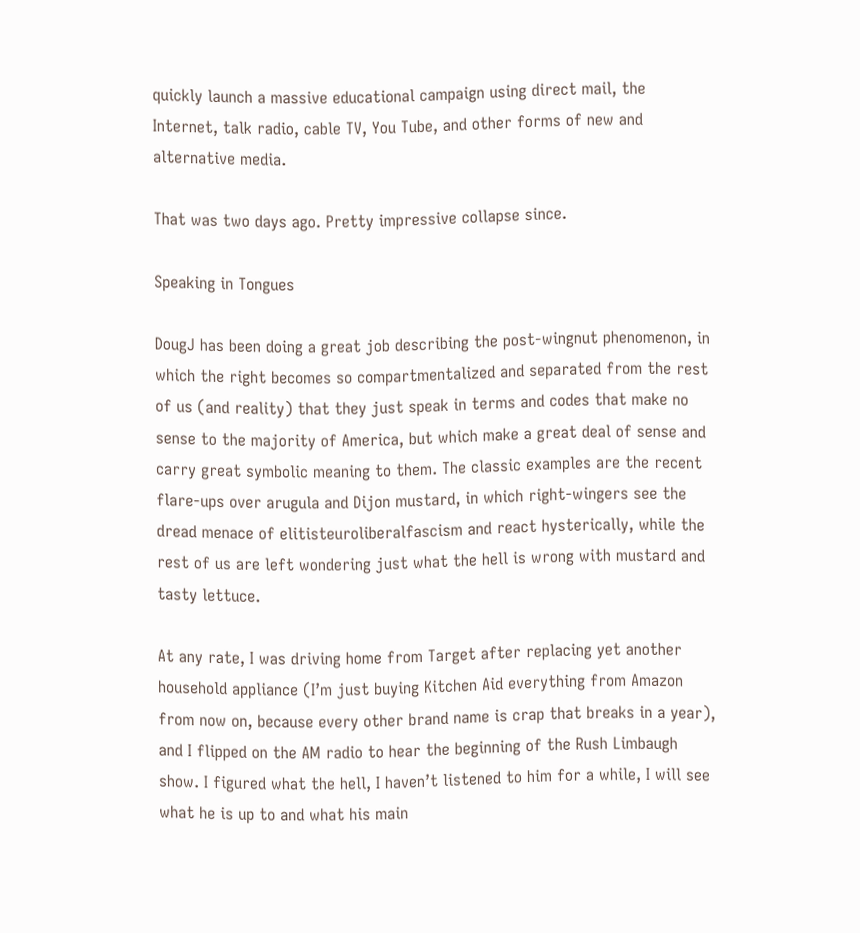quickly launch a massive educational campaign using direct mail, the Internet, talk radio, cable TV, You Tube, and other forms of new and alternative media.

That was two days ago. Pretty impressive collapse since.

Speaking in Tongues

DougJ has been doing a great job describing the post-wingnut phenomenon, in which the right becomes so compartmentalized and separated from the rest of us (and reality) that they just speak in terms and codes that make no sense to the majority of America, but which make a great deal of sense and carry great symbolic meaning to them. The classic examples are the recent flare-ups over arugula and Dijon mustard, in which right-wingers see the dread menace of elitisteuroliberalfascism and react hysterically, while the rest of us are left wondering just what the hell is wrong with mustard and tasty lettuce.

At any rate, I was driving home from Target after replacing yet another household appliance (I’m just buying Kitchen Aid everything from Amazon from now on, because every other brand name is crap that breaks in a year), and I flipped on the AM radio to hear the beginning of the Rush Limbaugh show. I figured what the hell, I haven’t listened to him for a while, I will see what he is up to and what his main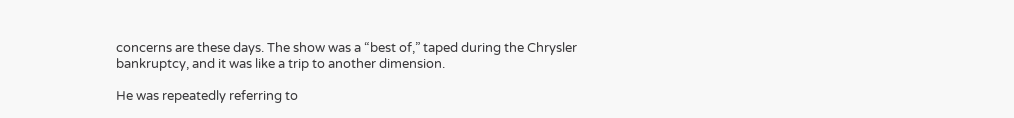concerns are these days. The show was a “best of,” taped during the Chrysler bankruptcy, and it was like a trip to another dimension.

He was repeatedly referring to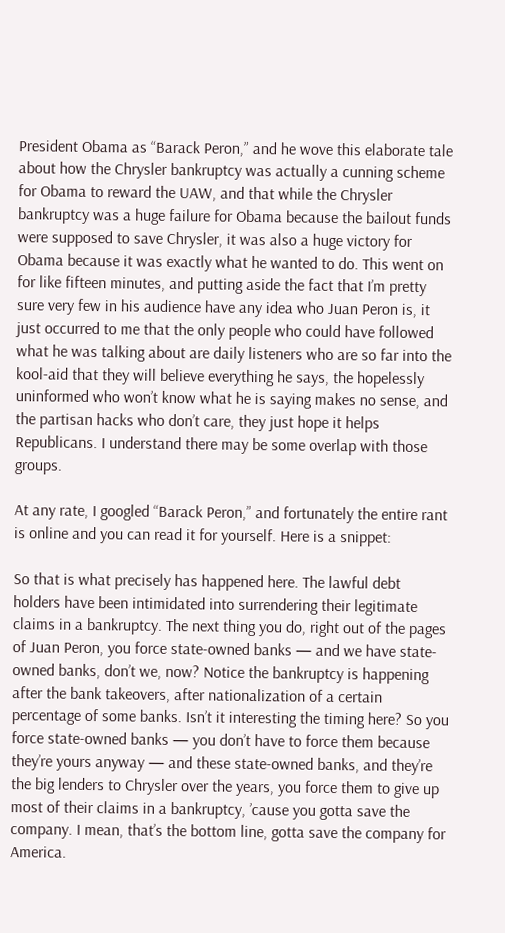President Obama as “Barack Peron,” and he wove this elaborate tale about how the Chrysler bankruptcy was actually a cunning scheme for Obama to reward the UAW, and that while the Chrysler bankruptcy was a huge failure for Obama because the bailout funds were supposed to save Chrysler, it was also a huge victory for Obama because it was exactly what he wanted to do. This went on for like fifteen minutes, and putting aside the fact that I’m pretty sure very few in his audience have any idea who Juan Peron is, it just occurred to me that the only people who could have followed what he was talking about are daily listeners who are so far into the kool-aid that they will believe everything he says, the hopelessly uninformed who won’t know what he is saying makes no sense, and the partisan hacks who don’t care, they just hope it helps Republicans. I understand there may be some overlap with those groups.

At any rate, I googled “Barack Peron,” and fortunately the entire rant is online and you can read it for yourself. Here is a snippet:

So that is what precisely has happened here. The lawful debt holders have been intimidated into surrendering their legitimate claims in a bankruptcy. The next thing you do, right out of the pages of Juan Peron, you force state-owned banks — and we have state-owned banks, don’t we, now? Notice the bankruptcy is happening after the bank takeovers, after nationalization of a certain percentage of some banks. Isn’t it interesting the timing here? So you force state-owned banks — you don’t have to force them because they’re yours anyway — and these state-owned banks, and they’re the big lenders to Chrysler over the years, you force them to give up most of their claims in a bankruptcy, ’cause you gotta save the company. I mean, that’s the bottom line, gotta save the company for America.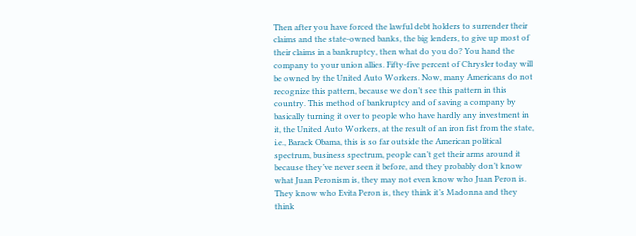Then after you have forced the lawful debt holders to surrender their claims and the state-owned banks, the big lenders, to give up most of their claims in a bankruptcy, then what do you do? You hand the company to your union allies. Fifty-five percent of Chrysler today will be owned by the United Auto Workers. Now, many Americans do not recognize this pattern, because we don’t see this pattern in this country. This method of bankruptcy and of saving a company by basically turning it over to people who have hardly any investment in it, the United Auto Workers, at the result of an iron fist from the state, i.e., Barack Obama, this is so far outside the American political spectrum, business spectrum, people can’t get their arms around it because they’ve never seen it before, and they probably don’t know what Juan Peronism is, they may not even know who Juan Peron is. They know who Evita Peron is, they think it’s Madonna and they think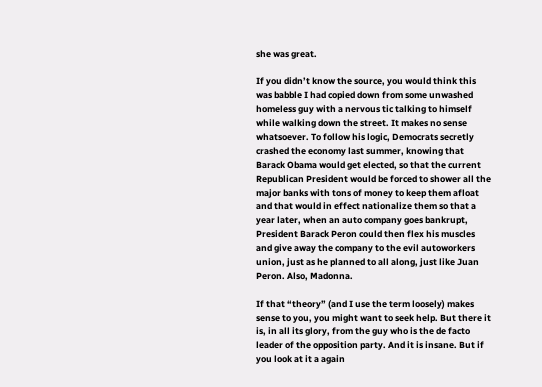she was great.

If you didn’t know the source, you would think this was babble I had copied down from some unwashed homeless guy with a nervous tic talking to himself while walking down the street. It makes no sense whatsoever. To follow his logic, Democrats secretly crashed the economy last summer, knowing that Barack Obama would get elected, so that the current Republican President would be forced to shower all the major banks with tons of money to keep them afloat and that would in effect nationalize them so that a year later, when an auto company goes bankrupt, President Barack Peron could then flex his muscles and give away the company to the evil autoworkers union, just as he planned to all along, just like Juan Peron. Also, Madonna.

If that “theory” (and I use the term loosely) makes sense to you, you might want to seek help. But there it is, in all its glory, from the guy who is the de facto leader of the opposition party. And it is insane. But if you look at it a again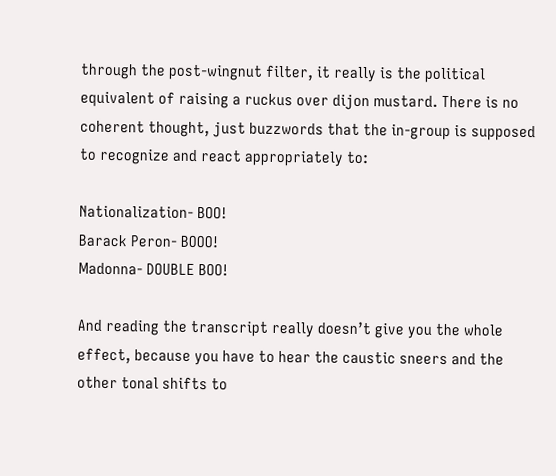through the post-wingnut filter, it really is the political equivalent of raising a ruckus over dijon mustard. There is no coherent thought, just buzzwords that the in-group is supposed to recognize and react appropriately to:

Nationalization- BOO!
Barack Peron- BOOO!
Madonna- DOUBLE BOO!

And reading the transcript really doesn’t give you the whole effect, because you have to hear the caustic sneers and the other tonal shifts to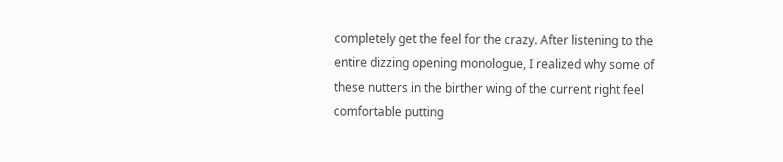completely get the feel for the crazy. After listening to the entire dizzing opening monologue, I realized why some of these nutters in the birther wing of the current right feel comfortable putting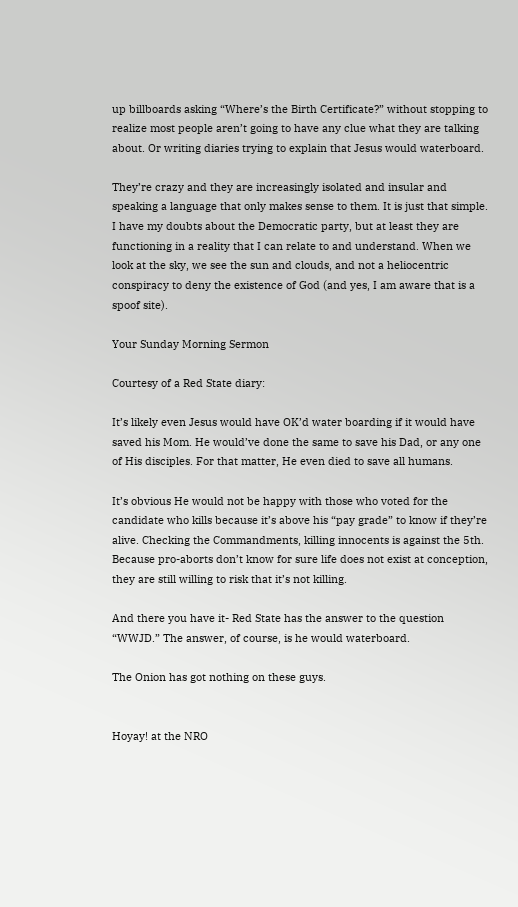up billboards asking “Where’s the Birth Certificate?” without stopping to realize most people aren’t going to have any clue what they are talking about. Or writing diaries trying to explain that Jesus would waterboard.

They’re crazy and they are increasingly isolated and insular and speaking a language that only makes sense to them. It is just that simple. I have my doubts about the Democratic party, but at least they are functioning in a reality that I can relate to and understand. When we look at the sky, we see the sun and clouds, and not a heliocentric conspiracy to deny the existence of God (and yes, I am aware that is a spoof site).

Your Sunday Morning Sermon

Courtesy of a Red State diary:

It’s likely even Jesus would have OK’d water boarding if it would have saved his Mom. He would’ve done the same to save his Dad, or any one of His disciples. For that matter, He even died to save all humans.

It’s obvious He would not be happy with those who voted for the candidate who kills because it’s above his “pay grade” to know if they’re alive. Checking the Commandments, killing innocents is against the 5th. Because pro-aborts don’t know for sure life does not exist at conception, they are still willing to risk that it’s not killing.

And there you have it- Red State has the answer to the question “WWJD.” The answer, of course, is he would waterboard.

The Onion has got nothing on these guys.


Hoyay! at the NRO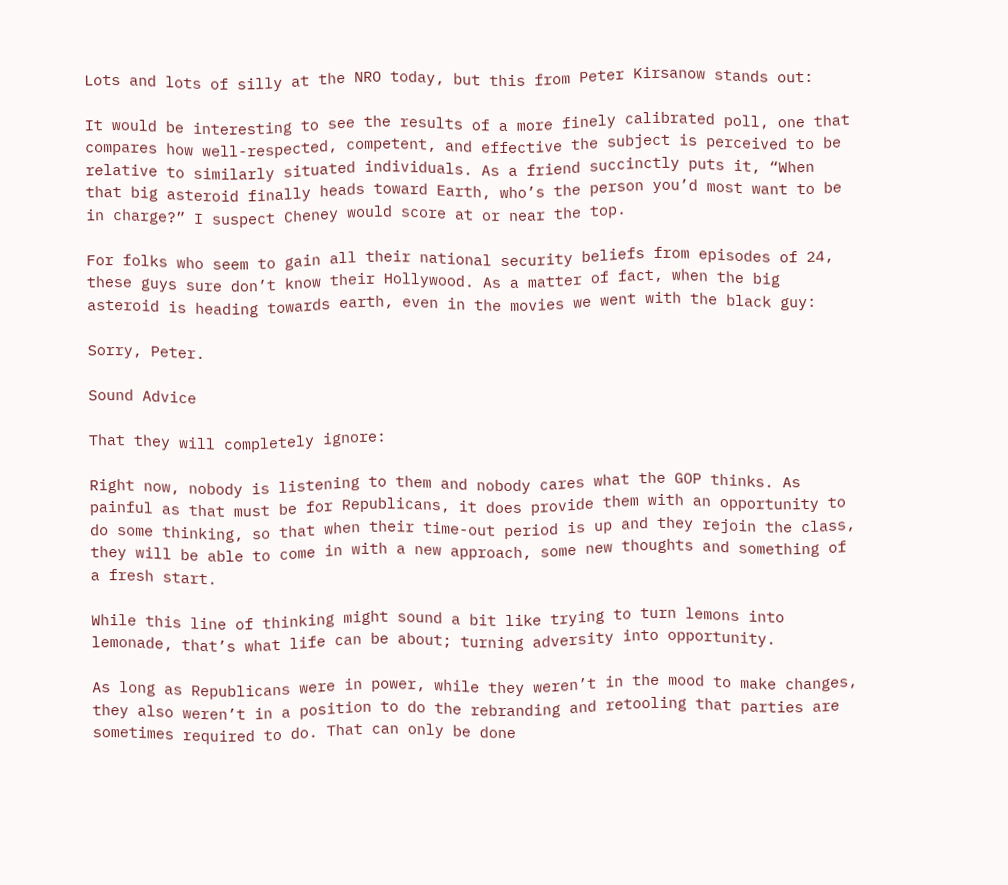Lots and lots of silly at the NRO today, but this from Peter Kirsanow stands out:

It would be interesting to see the results of a more finely calibrated poll, one that compares how well-respected, competent, and effective the subject is perceived to be relative to similarly situated individuals. As a friend succinctly puts it, “When that big asteroid finally heads toward Earth, who’s the person you’d most want to be in charge?” I suspect Cheney would score at or near the top.

For folks who seem to gain all their national security beliefs from episodes of 24, these guys sure don’t know their Hollywood. As a matter of fact, when the big asteroid is heading towards earth, even in the movies we went with the black guy:

Sorry, Peter.

Sound Advice

That they will completely ignore:

Right now, nobody is listening to them and nobody cares what the GOP thinks. As painful as that must be for Republicans, it does provide them with an opportunity to do some thinking, so that when their time-out period is up and they rejoin the class, they will be able to come in with a new approach, some new thoughts and something of a fresh start.

While this line of thinking might sound a bit like trying to turn lemons into lemonade, that’s what life can be about; turning adversity into opportunity.

As long as Republicans were in power, while they weren’t in the mood to make changes, they also weren’t in a position to do the rebranding and retooling that parties are sometimes required to do. That can only be done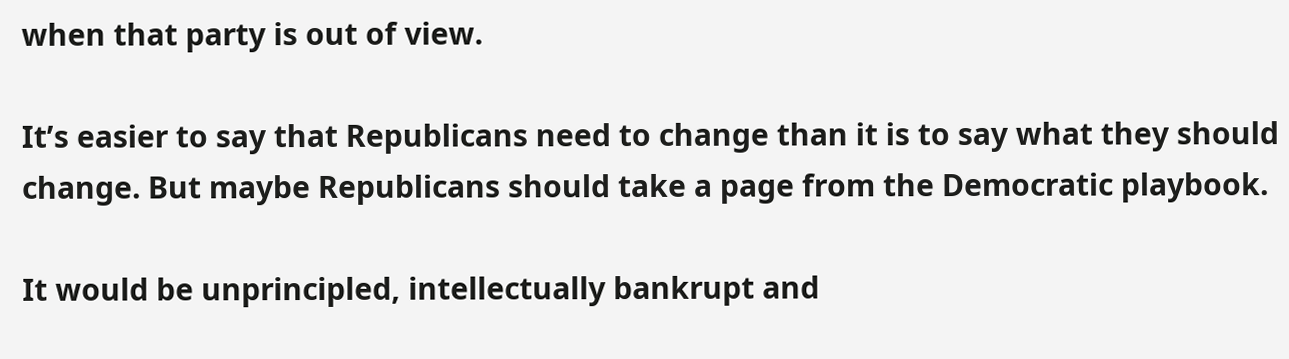when that party is out of view.

It’s easier to say that Republicans need to change than it is to say what they should change. But maybe Republicans should take a page from the Democratic playbook.

It would be unprincipled, intellectually bankrupt and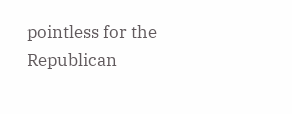pointless for the Republican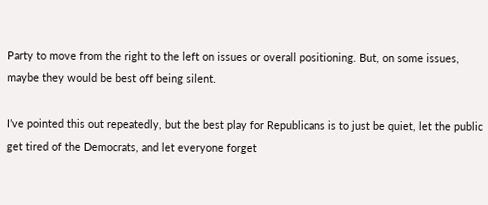Party to move from the right to the left on issues or overall positioning. But, on some issues, maybe they would be best off being silent.

I’ve pointed this out repeatedly, but the best play for Republicans is to just be quiet, let the public get tired of the Democrats, and let everyone forget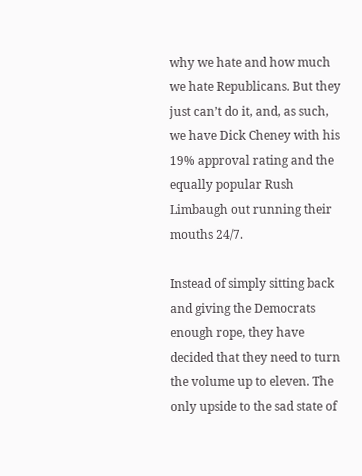why we hate and how much we hate Republicans. But they just can’t do it, and, as such, we have Dick Cheney with his 19% approval rating and the equally popular Rush Limbaugh out running their mouths 24/7.

Instead of simply sitting back and giving the Democrats enough rope, they have decided that they need to turn the volume up to eleven. The only upside to the sad state of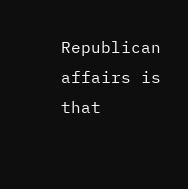Republican affairs is that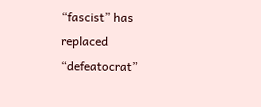“fascist” has replaced “defeatocrat”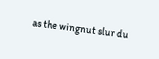as the wingnut slur du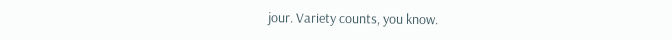jour. Variety counts, you know.